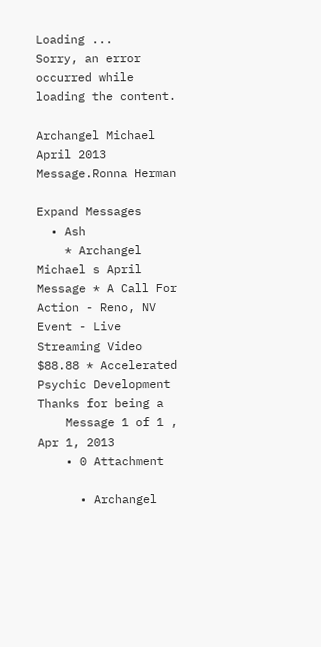Loading ...
Sorry, an error occurred while loading the content.

Archangel Michael April 2013 Message.Ronna Herman

Expand Messages
  • Ash
    * Archangel Michael s April Message * A Call For Action - Reno, NV Event - Live Streaming Video $88.88 * Accelerated Psychic Development Thanks for being a
    Message 1 of 1 , Apr 1, 2013
    • 0 Attachment

      • Archangel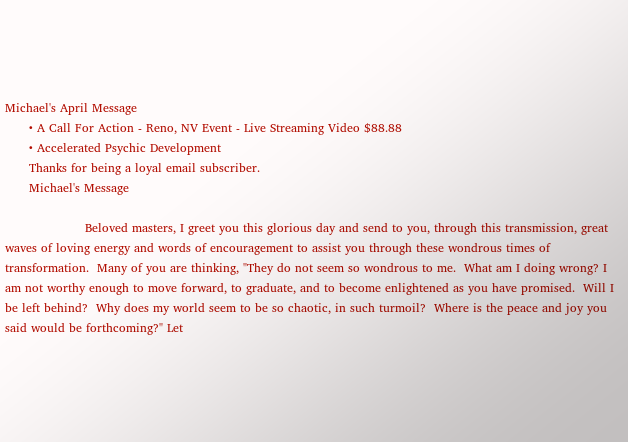Michael's April Message
      • A Call For Action - Reno, NV Event - Live Streaming Video $88.88
      • Accelerated Psychic Development
      Thanks for being a loyal email subscriber.
      Michael's Message

                    Beloved masters, I greet you this glorious day and send to you, through this transmission, great waves of loving energy and words of encouragement to assist you through these wondrous times of transformation.  Many of you are thinking, "They do not seem so wondrous to me.  What am I doing wrong? I am not worthy enough to move forward, to graduate, and to become enlightened as you have promised.  Will I be left behind?  Why does my world seem to be so chaotic, in such turmoil?  Where is the peace and joy you said would be forthcoming?" Let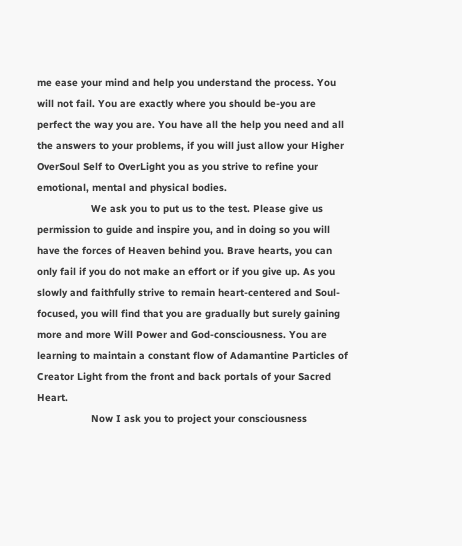me ease your mind and help you understand the process. You will not fail. You are exactly where you should be-you are perfect the way you are. You have all the help you need and all the answers to your problems, if you will just allow your Higher OverSoul Self to OverLight you as you strive to refine your emotional, mental and physical bodies.
                  We ask you to put us to the test. Please give us permission to guide and inspire you, and in doing so you will have the forces of Heaven behind you. Brave hearts, you can only fail if you do not make an effort or if you give up. As you slowly and faithfully strive to remain heart-centered and Soul-focused, you will find that you are gradually but surely gaining more and more Will Power and God-consciousness. You are learning to maintain a constant flow of Adamantine Particles of Creator Light from the front and back portals of your Sacred Heart.
                  Now I ask you to project your consciousness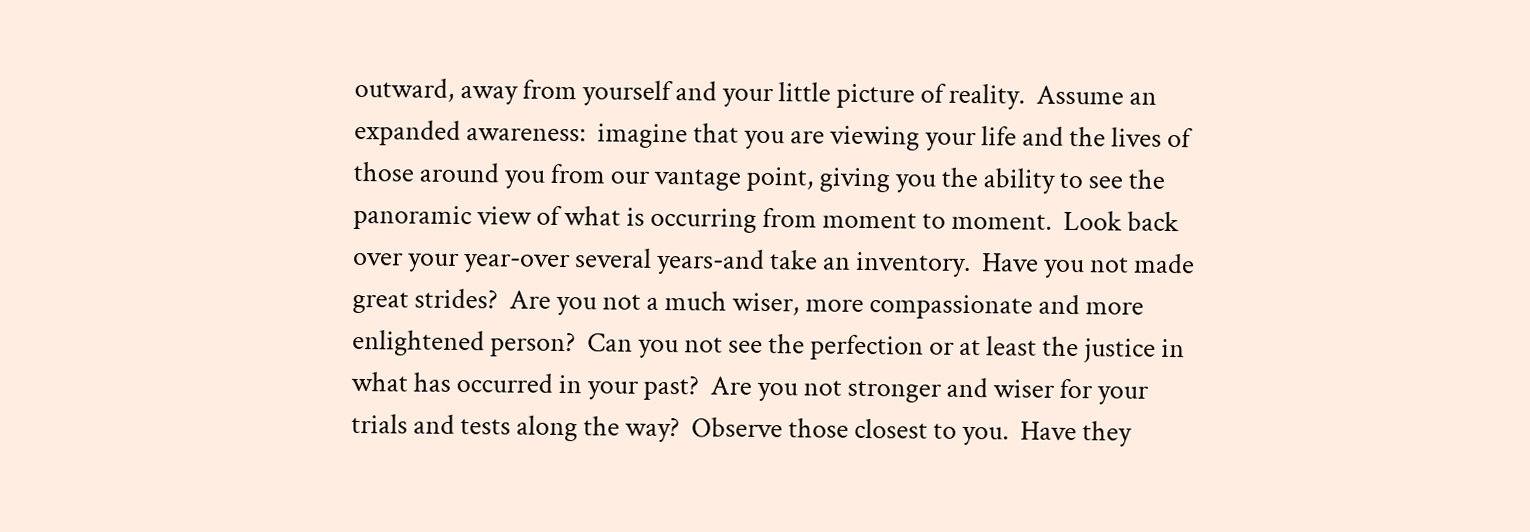outward, away from yourself and your little picture of reality.  Assume an expanded awareness:  imagine that you are viewing your life and the lives of those around you from our vantage point, giving you the ability to see the panoramic view of what is occurring from moment to moment.  Look back over your year-over several years-and take an inventory.  Have you not made great strides?  Are you not a much wiser, more compassionate and more enlightened person?  Can you not see the perfection or at least the justice in what has occurred in your past?  Are you not stronger and wiser for your trials and tests along the way?  Observe those closest to you.  Have they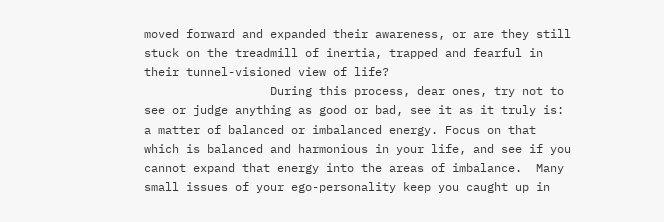moved forward and expanded their awareness, or are they still stuck on the treadmill of inertia, trapped and fearful in their tunnel-visioned view of life?
                  During this process, dear ones, try not to see or judge anything as good or bad, see it as it truly is: a matter of balanced or imbalanced energy. Focus on that which is balanced and harmonious in your life, and see if you cannot expand that energy into the areas of imbalance.  Many small issues of your ego-personality keep you caught up in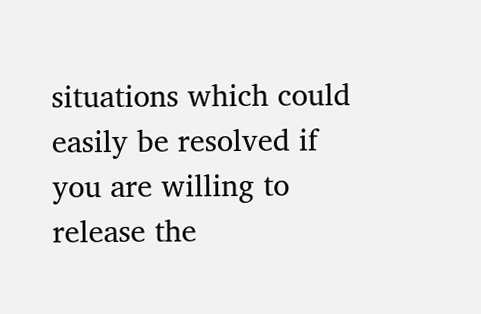situations which could easily be resolved if you are willing to release the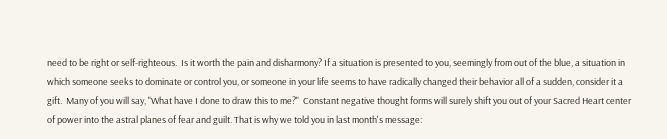need to be right or self-righteous.  Is it worth the pain and disharmony? If a situation is presented to you, seemingly from out of the blue, a situation in which someone seeks to dominate or control you, or someone in your life seems to have radically changed their behavior all of a sudden, consider it a gift.  Many of you will say, "What have I done to draw this to me?"  Constant negative thought forms will surely shift you out of your Sacred Heart center of power into the astral planes of fear and guilt. That is why we told you in last month's message: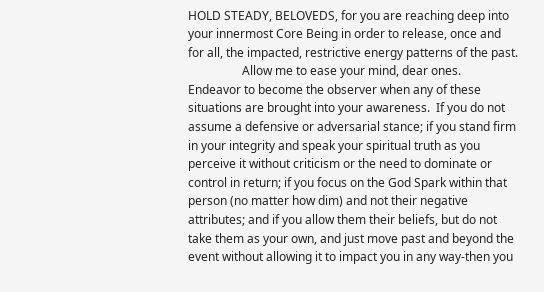HOLD STEADY, BELOVEDS, for you are reaching deep into your innermost Core Being in order to release, once and for all, the impacted, restrictive energy patterns of the past.
                  Allow me to ease your mind, dear ones.  Endeavor to become the observer when any of these situations are brought into your awareness.  If you do not assume a defensive or adversarial stance; if you stand firm in your integrity and speak your spiritual truth as you perceive it without criticism or the need to dominate or control in return; if you focus on the God Spark within that person (no matter how dim) and not their negative attributes; and if you allow them their beliefs, but do not take them as your own, and just move past and beyond the event without allowing it to impact you in any way-then you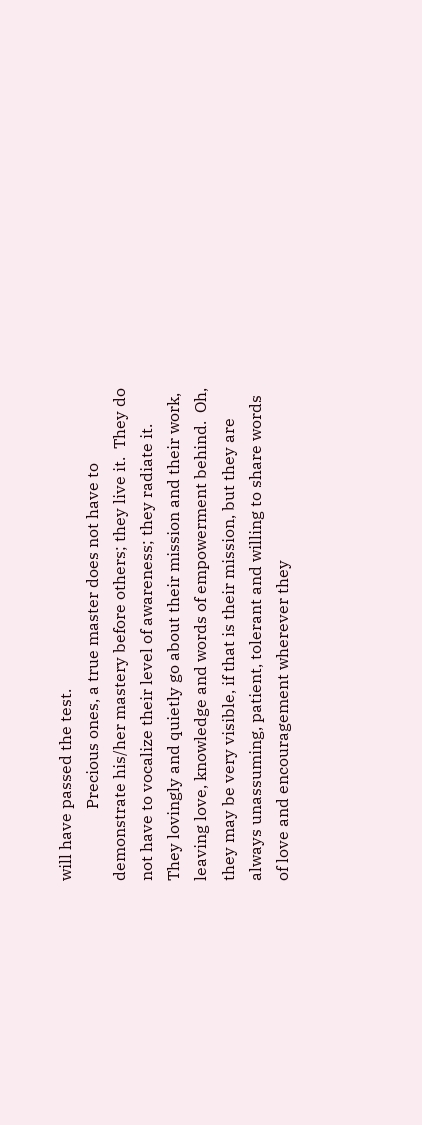will have passed the test.
                  Precious ones, a true master does not have to demonstrate his/her mastery before others; they live it.  They do not have to vocalize their level of awareness; they radiate it.   They lovingly and quietly go about their mission and their work, leaving love, knowledge and words of empowerment behind.  Oh, they may be very visible, if that is their mission, but they are always unassuming, patient, tolerant and willing to share words of love and encouragement wherever they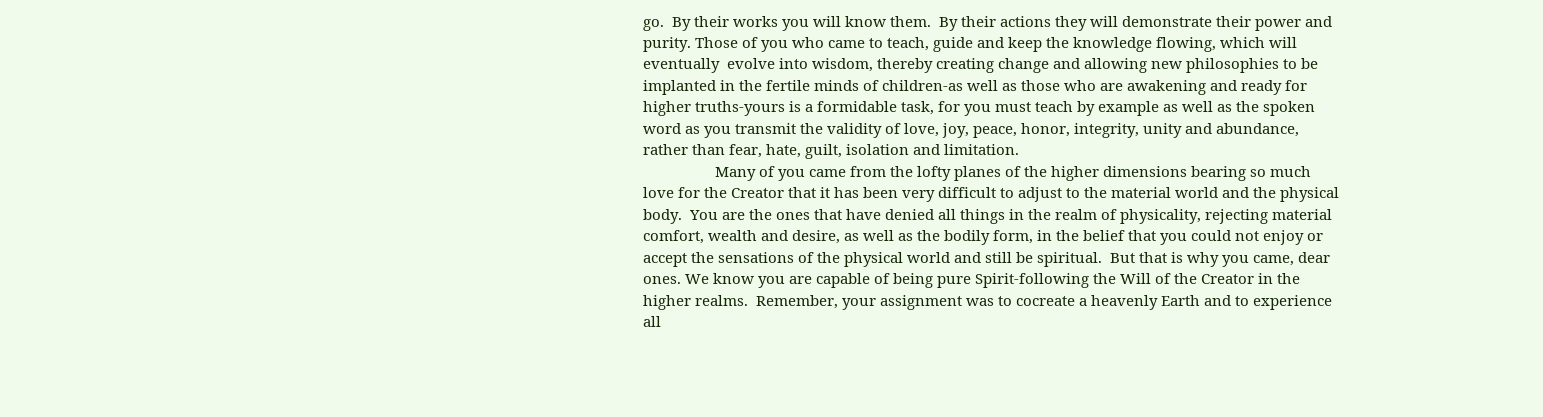go.  By their works you will know them.  By their actions they will demonstrate their power and purity. Those of you who came to teach, guide and keep the knowledge flowing, which will eventually  evolve into wisdom, thereby creating change and allowing new philosophies to be implanted in the fertile minds of children-as well as those who are awakening and ready for higher truths-yours is a formidable task, for you must teach by example as well as the spoken word as you transmit the validity of love, joy, peace, honor, integrity, unity and abundance, rather than fear, hate, guilt, isolation and limitation.
                  Many of you came from the lofty planes of the higher dimensions bearing so much love for the Creator that it has been very difficult to adjust to the material world and the physical body.  You are the ones that have denied all things in the realm of physicality, rejecting material comfort, wealth and desire, as well as the bodily form, in the belief that you could not enjoy or accept the sensations of the physical world and still be spiritual.  But that is why you came, dear ones. We know you are capable of being pure Spirit-following the Will of the Creator in the higher realms.  Remember, your assignment was to cocreate a heavenly Earth and to experience all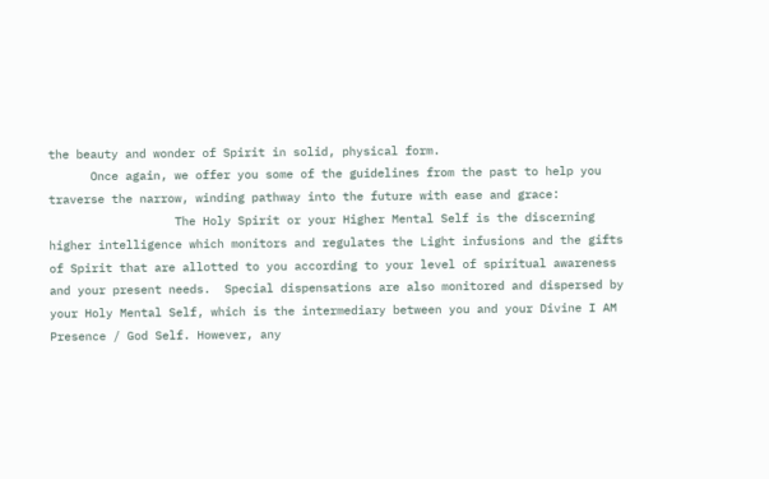the beauty and wonder of Spirit in solid, physical form.
      Once again, we offer you some of the guidelines from the past to help you traverse the narrow, winding pathway into the future with ease and grace:
                  The Holy Spirit or your Higher Mental Self is the discerning higher intelligence which monitors and regulates the Light infusions and the gifts of Spirit that are allotted to you according to your level of spiritual awareness and your present needs.  Special dispensations are also monitored and dispersed by your Holy Mental Self, which is the intermediary between you and your Divine I AM Presence / God Self. However, any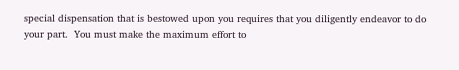special dispensation that is bestowed upon you requires that you diligently endeavor to do your part.  You must make the maximum effort to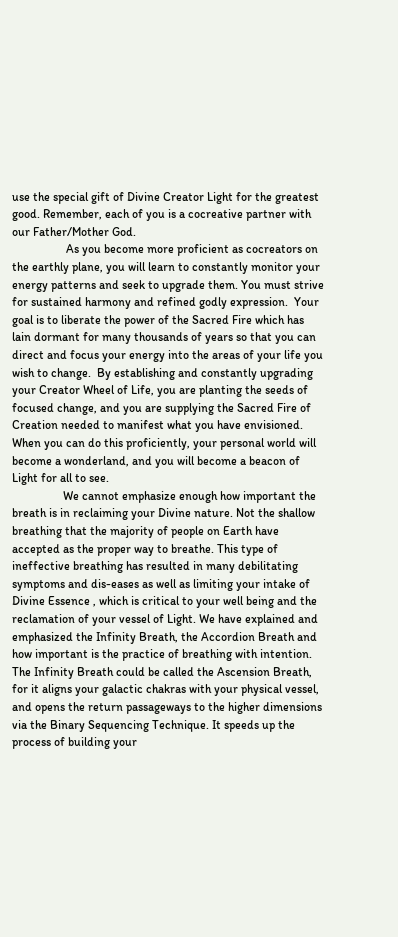use the special gift of Divine Creator Light for the greatest good. Remember, each of you is a cocreative partner with our Father/Mother God.
                  As you become more proficient as cocreators on the earthly plane, you will learn to constantly monitor your energy patterns and seek to upgrade them. You must strive for sustained harmony and refined godly expression.  Your goal is to liberate the power of the Sacred Fire which has lain dormant for many thousands of years so that you can direct and focus your energy into the areas of your life you wish to change.  By establishing and constantly upgrading your Creator Wheel of Life, you are planting the seeds of focused change, and you are supplying the Sacred Fire of Creation needed to manifest what you have envisioned. When you can do this proficiently, your personal world will become a wonderland, and you will become a beacon of Light for all to see.
                 We cannot emphasize enough how important the breath is in reclaiming your Divine nature. Not the shallow breathing that the majority of people on Earth have accepted as the proper way to breathe. This type of ineffective breathing has resulted in many debilitating symptoms and dis-eases as well as limiting your intake of Divine Essence , which is critical to your well being and the reclamation of your vessel of Light. We have explained and emphasized the Infinity Breath, the Accordion Breath and how important is the practice of breathing with intention.  The Infinity Breath could be called the Ascension Breath, for it aligns your galactic chakras with your physical vessel, and opens the return passageways to the higher dimensions via the Binary Sequencing Technique. It speeds up the process of building your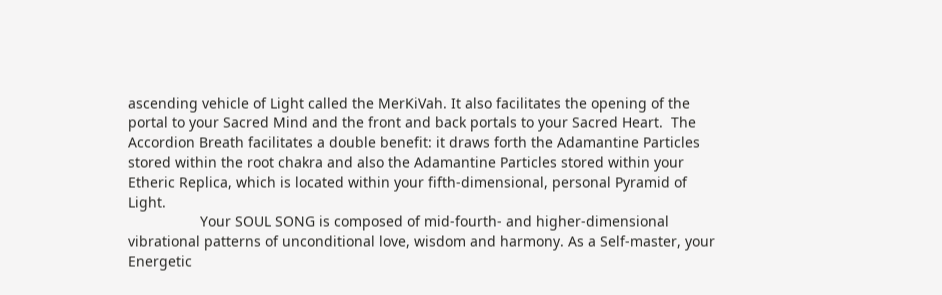ascending vehicle of Light called the MerKiVah. It also facilitates the opening of the portal to your Sacred Mind and the front and back portals to your Sacred Heart.  The Accordion Breath facilitates a double benefit: it draws forth the Adamantine Particles stored within the root chakra and also the Adamantine Particles stored within your Etheric Replica, which is located within your fifth-dimensional, personal Pyramid of Light.
                  Your SOUL SONG is composed of mid-fourth- and higher-dimensional vibrational patterns of unconditional love, wisdom and harmony. As a Self-master, your Energetic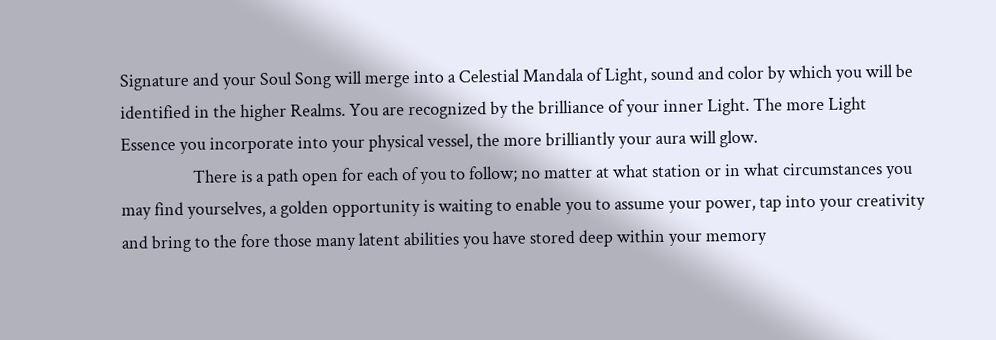Signature and your Soul Song will merge into a Celestial Mandala of Light, sound and color by which you will be identified in the higher Realms. You are recognized by the brilliance of your inner Light. The more Light Essence you incorporate into your physical vessel, the more brilliantly your aura will glow.
                  There is a path open for each of you to follow; no matter at what station or in what circumstances you may find yourselves, a golden opportunity is waiting to enable you to assume your power, tap into your creativity and bring to the fore those many latent abilities you have stored deep within your memory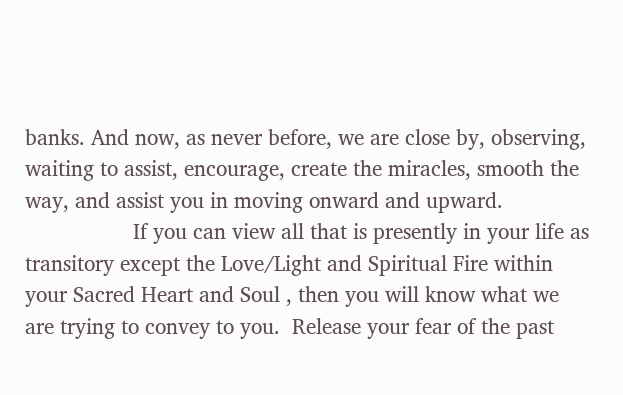banks. And now, as never before, we are close by, observing, waiting to assist, encourage, create the miracles, smooth the way, and assist you in moving onward and upward.
                  If you can view all that is presently in your life as transitory except the Love/Light and Spiritual Fire within your Sacred Heart and Soul , then you will know what we are trying to convey to you.  Release your fear of the past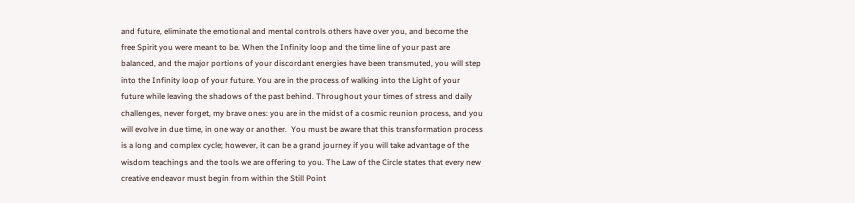and future, eliminate the emotional and mental controls others have over you, and become the free Spirit you were meant to be. When the Infinity loop and the time line of your past are balanced, and the major portions of your discordant energies have been transmuted, you will step into the Infinity loop of your future. You are in the process of walking into the Light of your future while leaving the shadows of the past behind. Throughout your times of stress and daily challenges, never forget, my brave ones: you are in the midst of a cosmic reunion process, and you will evolve in due time, in one way or another.  You must be aware that this transformation process is a long and complex cycle; however, it can be a grand journey if you will take advantage of the wisdom teachings and the tools we are offering to you. The Law of the Circle states that every new creative endeavor must begin from within the Still Point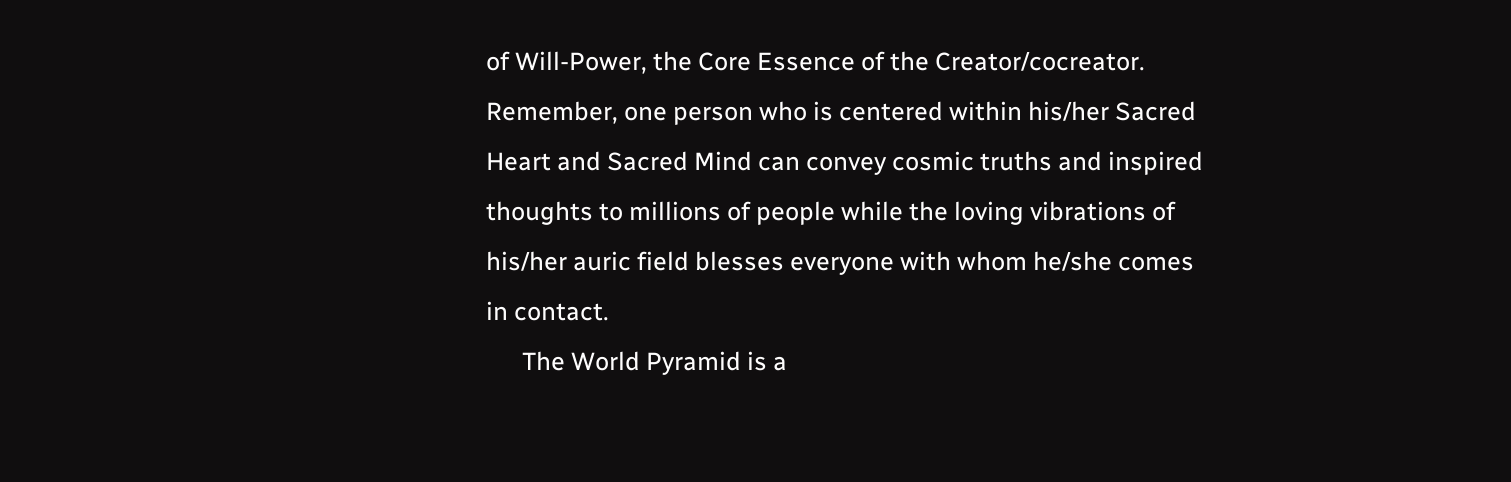of Will-Power, the Core Essence of the Creator/cocreator. Remember, one person who is centered within his/her Sacred Heart and Sacred Mind can convey cosmic truths and inspired thoughts to millions of people while the loving vibrations of his/her auric field blesses everyone with whom he/she comes in contact.
      The World Pyramid is a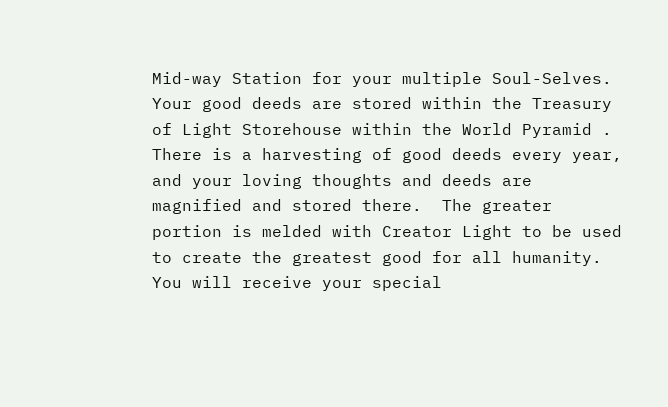Mid-way Station for your multiple Soul-Selves.  Your good deeds are stored within the Treasury of Light Storehouse within the World Pyramid .  There is a harvesting of good deeds every year, and your loving thoughts and deeds are magnified and stored there.  The greater portion is melded with Creator Light to be used to create the greatest good for all humanity. You will receive your special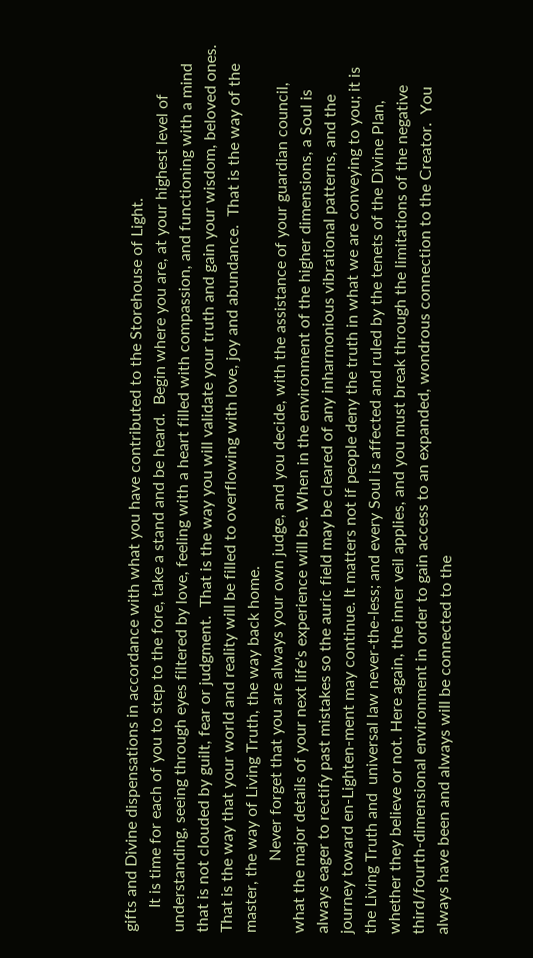gifts and Divine dispensations in accordance with what you have contributed to the Storehouse of Light.
      It is time for each of you to step to the fore, take a stand and be heard.  Begin where you are, at your highest level of understanding, seeing through eyes filtered by love, feeling with a heart filled with compassion, and functioning with a mind that is not clouded by guilt, fear or judgment.  That is the way you will validate your truth and gain your wisdom, beloved ones.  That is the way that your world and reality will be filled to overflowing with love, joy and abundance.  That is the way of the master, the way of Living Truth, the way back home.
                  Never forget that you are always your own judge, and you decide, with the assistance of your guardian council, what the major details of your next life's experience will be. When in the environment of the higher dimensions, a Soul is always eager to rectify past mistakes so the auric field may be cleared of any inharmonious vibrational patterns, and the journey toward en-Lighten-ment may continue. It matters not if people deny the truth in what we are conveying to you; it is the Living Truth and  universal law never-the-less; and every Soul is affected and ruled by the tenets of the Divine Plan, whether they believe or not. Here again, the inner veil applies, and you must break through the limitations of the negative third/fourth-dimensional environment in order to gain access to an expanded, wondrous connection to the Creator.  You always have been and always will be connected to the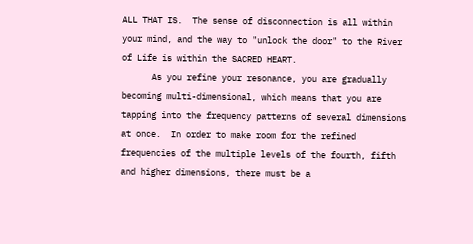ALL THAT IS.  The sense of disconnection is all within your mind, and the way to "unlock the door" to the River of Life is within the SACRED HEART.
      As you refine your resonance, you are gradually becoming multi-dimensional, which means that you are tapping into the frequency patterns of several dimensions at once.  In order to make room for the refined frequencies of the multiple levels of the fourth, fifth and higher dimensions, there must be a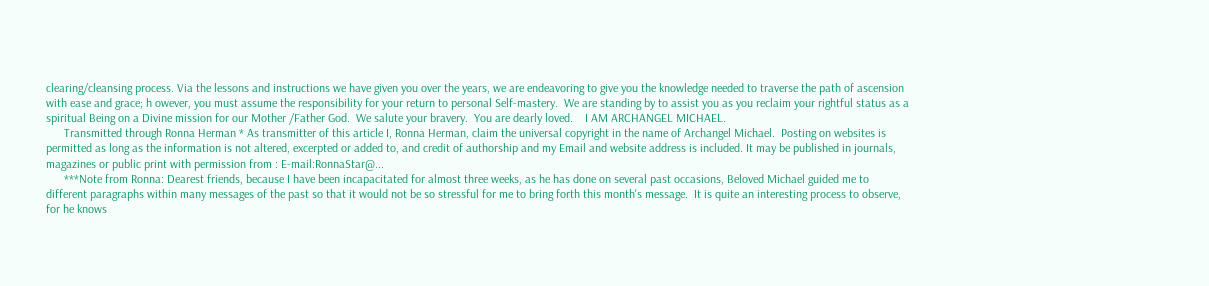clearing/cleansing process. Via the lessons and instructions we have given you over the years, we are endeavoring to give you the knowledge needed to traverse the path of ascension with ease and grace; h owever, you must assume the responsibility for your return to personal Self-mastery.  We are standing by to assist you as you reclaim your rightful status as a spiritual Being on a Divine mission for our Mother /Father God.  We salute your bravery.  You are dearly loved.    I AM ARCHANGEL MICHAEL.
      Transmitted through Ronna Herman * As transmitter of this article I, Ronna Herman, claim the universal copyright in the name of Archangel Michael.  Posting on websites is permitted as long as the information is not altered, excerpted or added to, and credit of authorship and my Email and website address is included. It may be published in journals, magazines or public print with permission from : E-mail:RonnaStar@...
      ***Note from Ronna: Dearest friends, because I have been incapacitated for almost three weeks, as he has done on several past occasions, Beloved Michael guided me to different paragraphs within many messages of the past so that it would not be so stressful for me to bring forth this month's message.  It is quite an interesting process to observe, for he knows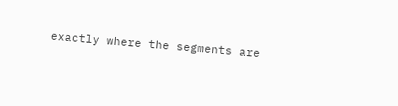exactly where the segments are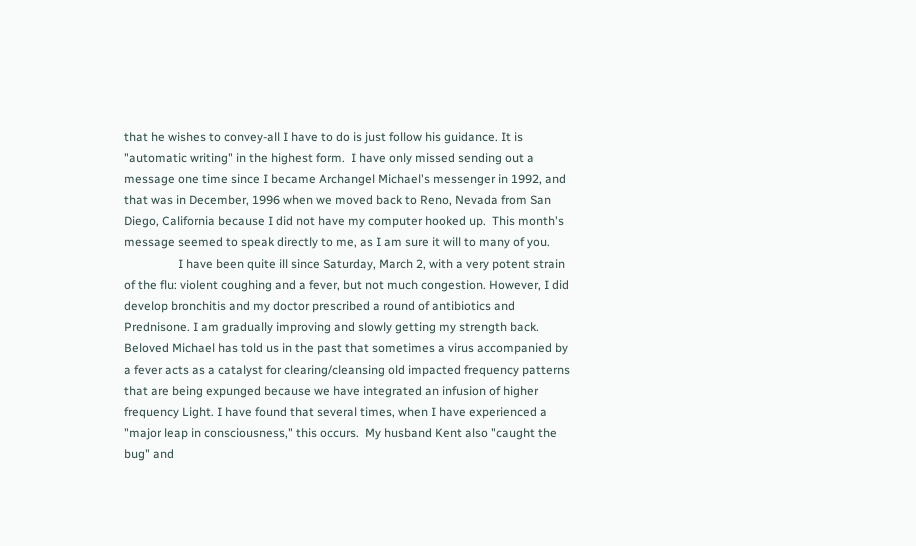that he wishes to convey-all I have to do is just follow his guidance. It is "automatic writing" in the highest form.  I have only missed sending out a message one time since I became Archangel Michael's messenger in 1992, and that was in December, 1996 when we moved back to Reno, Nevada from San Diego, California because I did not have my computer hooked up.  This month's message seemed to speak directly to me, as I am sure it will to many of you.
                  I have been quite ill since Saturday, March 2, with a very potent strain of the flu: violent coughing and a fever, but not much congestion. However, I did develop bronchitis and my doctor prescribed a round of antibiotics and Prednisone. I am gradually improving and slowly getting my strength back. Beloved Michael has told us in the past that sometimes a virus accompanied by a fever acts as a catalyst for clearing/cleansing old impacted frequency patterns that are being expunged because we have integrated an infusion of higher frequency Light. I have found that several times, when I have experienced a "major leap in consciousness," this occurs.  My husband Kent also "caught the bug" and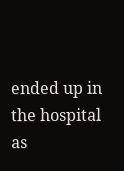ended up in the hospital as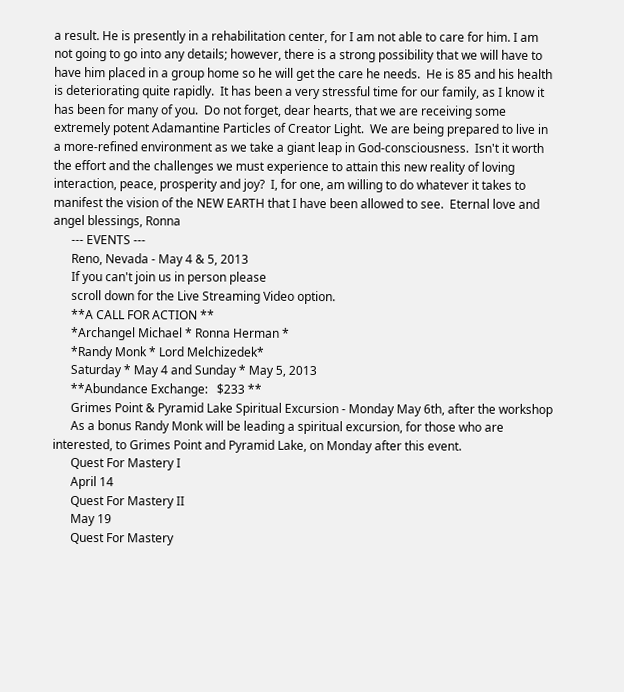a result. He is presently in a rehabilitation center, for I am not able to care for him. I am not going to go into any details; however, there is a strong possibility that we will have to have him placed in a group home so he will get the care he needs.  He is 85 and his health is deteriorating quite rapidly.  It has been a very stressful time for our family, as I know it has been for many of you.  Do not forget, dear hearts, that we are receiving some extremely potent Adamantine Particles of Creator Light.  We are being prepared to live in a more-refined environment as we take a giant leap in God-consciousness.  Isn't it worth the effort and the challenges we must experience to attain this new reality of loving interaction, peace, prosperity and joy?  I, for one, am willing to do whatever it takes to manifest the vision of the NEW EARTH that I have been allowed to see.  Eternal love and angel blessings, Ronna
      --- EVENTS ---
      Reno, Nevada - May 4 & 5, 2013
      If you can't join us in person please
      scroll down for the Live Streaming Video option.
      **A CALL FOR ACTION **
      *Archangel Michael * Ronna Herman *
      *Randy Monk * Lord Melchizedek*
      Saturday * May 4 and Sunday * May 5, 2013
      **Abundance Exchange:   $233 **
      Grimes Point & Pyramid Lake Spiritual Excursion - Monday May 6th, after the workshop
      As a bonus Randy Monk will be leading a spiritual excursion, for those who are interested, to Grimes Point and Pyramid Lake, on Monday after this event.
      Quest For Mastery I
      April 14
      Quest For Mastery II
      May 19
      Quest For Mastery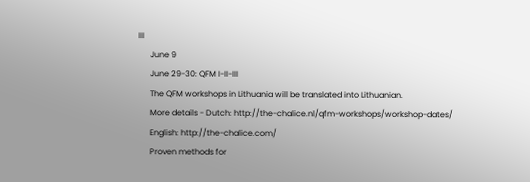III
      June 9
      June 29-30: QFM I-II-III
      The QFM workshops in Lithuania will be translated into Lithuanian.
      More details - Dutch: http://the-chalice.nl/qfm-workshops/workshop-dates/
      English: http://the-chalice.com/
      Proven methods for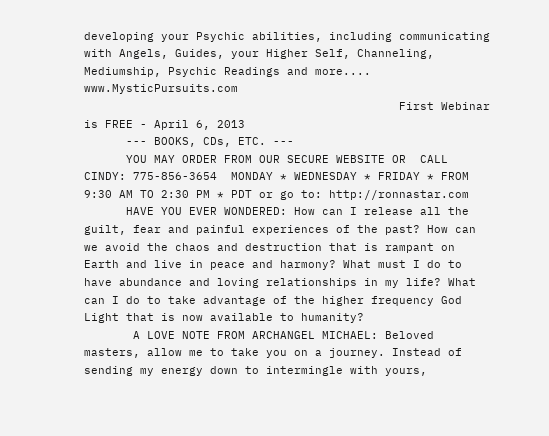developing your Psychic abilities, including communicating with Angels, Guides, your Higher Self, Channeling, Mediumship, Psychic Readings and more.... www.MysticPursuits.com
                                             First Webinar is FREE - April 6, 2013
      --- BOOKS, CDs, ETC. ---
      YOU MAY ORDER FROM OUR SECURE WEBSITE OR  CALL CINDY: 775-856-3654  MONDAY * WEDNESDAY * FRIDAY * FROM 9:30 AM TO 2:30 PM * PDT or go to: http://ronnastar.com
      HAVE YOU EVER WONDERED: How can I release all the guilt, fear and painful experiences of the past? How can we avoid the chaos and destruction that is rampant on Earth and live in peace and harmony? What must I do to have abundance and loving relationships in my life? What can I do to take advantage of the higher frequency God Light that is now available to humanity?
       A LOVE NOTE FROM ARCHANGEL MICHAEL: Beloved masters, allow me to take you on a journey. Instead of sending my energy down to intermingle with yours,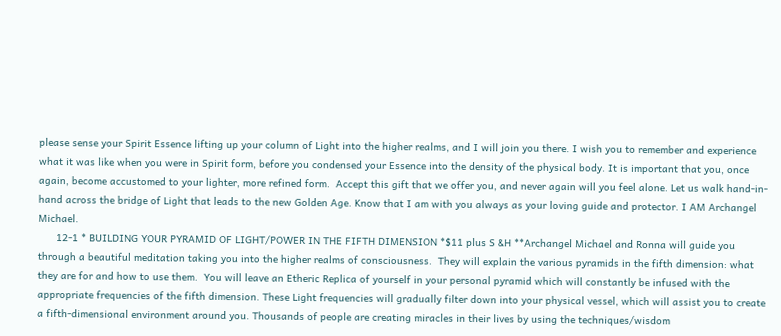please sense your Spirit Essence lifting up your column of Light into the higher realms, and I will join you there. I wish you to remember and experience what it was like when you were in Spirit form, before you condensed your Essence into the density of the physical body. It is important that you, once again, become accustomed to your lighter, more refined form.  Accept this gift that we offer you, and never again will you feel alone. Let us walk hand-in-hand across the bridge of Light that leads to the new Golden Age. Know that I am with you always as your loving guide and protector. I AM Archangel Michael.
      12-1 * BUILDING YOUR PYRAMID OF LIGHT/POWER IN THE FIFTH DIMENSION *$11 plus S &H **Archangel Michael and Ronna will guide you through a beautiful meditation taking you into the higher realms of consciousness.  They will explain the various pyramids in the fifth dimension: what they are for and how to use them.  You will leave an Etheric Replica of yourself in your personal pyramid which will constantly be infused with the appropriate frequencies of the fifth dimension. These Light frequencies will gradually filter down into your physical vessel, which will assist you to create a fifth-dimensional environment around you. Thousands of people are creating miracles in their lives by using the techniques/wisdom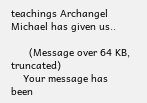teachings Archangel Michael has given us..

      (Message over 64 KB, truncated)
    Your message has been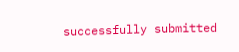successfully submitted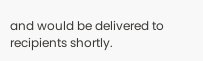and would be delivered to recipients shortly.